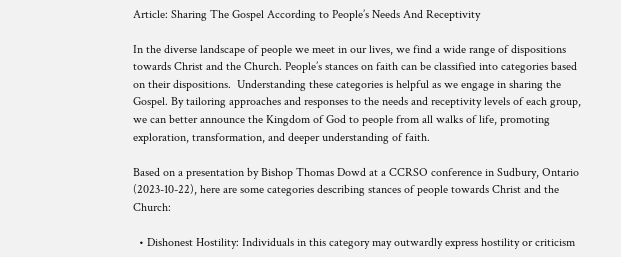Article: Sharing The Gospel According to People’s Needs And Receptivity

In the diverse landscape of people we meet in our lives, we find a wide range of dispositions towards Christ and the Church. People’s stances on faith can be classified into categories based on their dispositions.  Understanding these categories is helpful as we engage in sharing the Gospel. By tailoring approaches and responses to the needs and receptivity levels of each group, we can better announce the Kingdom of God to people from all walks of life, promoting exploration, transformation, and deeper understanding of faith.

Based on a presentation by Bishop Thomas Dowd at a CCRSO conference in Sudbury, Ontario (2023-10-22), here are some categories describing stances of people towards Christ and the Church:

  • Dishonest Hostility: Individuals in this category may outwardly express hostility or criticism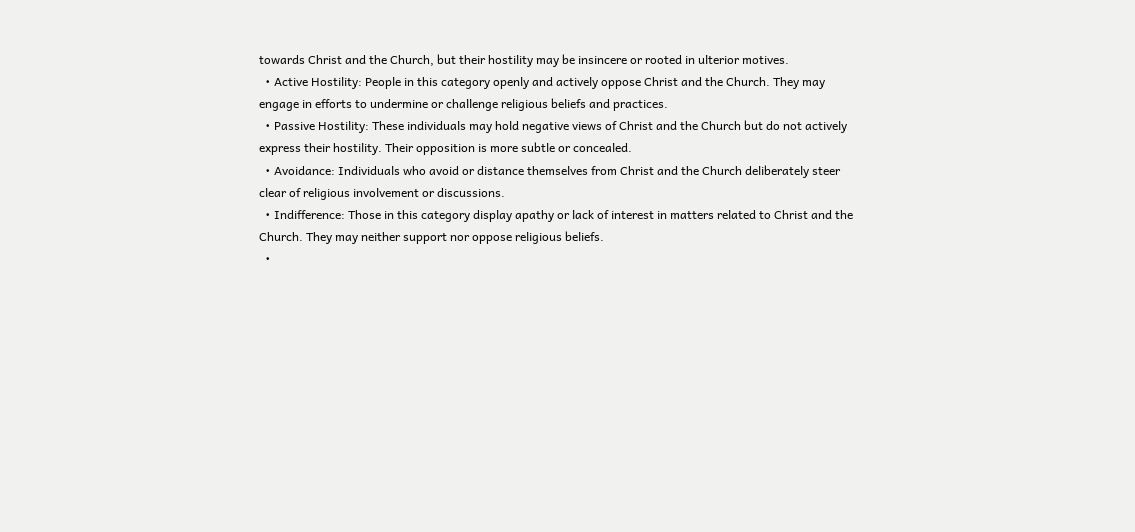towards Christ and the Church, but their hostility may be insincere or rooted in ulterior motives.
  • Active Hostility: People in this category openly and actively oppose Christ and the Church. They may engage in efforts to undermine or challenge religious beliefs and practices.
  • Passive Hostility: These individuals may hold negative views of Christ and the Church but do not actively express their hostility. Their opposition is more subtle or concealed.
  • Avoidance: Individuals who avoid or distance themselves from Christ and the Church deliberately steer clear of religious involvement or discussions.
  • Indifference: Those in this category display apathy or lack of interest in matters related to Christ and the Church. They may neither support nor oppose religious beliefs.
  •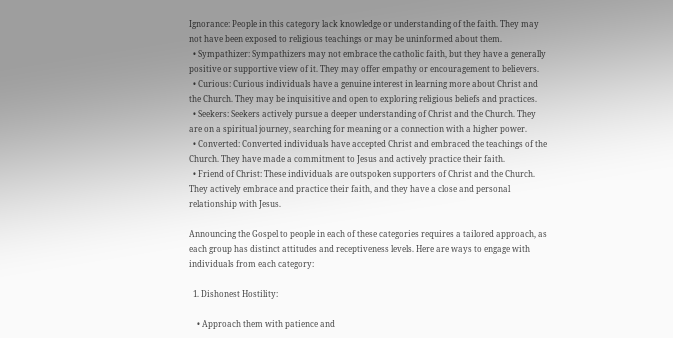Ignorance: People in this category lack knowledge or understanding of the faith. They may not have been exposed to religious teachings or may be uninformed about them.
  • Sympathizer: Sympathizers may not embrace the catholic faith, but they have a generally positive or supportive view of it. They may offer empathy or encouragement to believers.
  • Curious: Curious individuals have a genuine interest in learning more about Christ and the Church. They may be inquisitive and open to exploring religious beliefs and practices.
  • Seekers: Seekers actively pursue a deeper understanding of Christ and the Church. They are on a spiritual journey, searching for meaning or a connection with a higher power.
  • Converted: Converted individuals have accepted Christ and embraced the teachings of the Church. They have made a commitment to Jesus and actively practice their faith.
  • Friend of Christ: These individuals are outspoken supporters of Christ and the Church. They actively embrace and practice their faith, and they have a close and personal relationship with Jesus.

Announcing the Gospel to people in each of these categories requires a tailored approach, as each group has distinct attitudes and receptiveness levels. Here are ways to engage with individuals from each category:

  1. Dishonest Hostility:

    • Approach them with patience and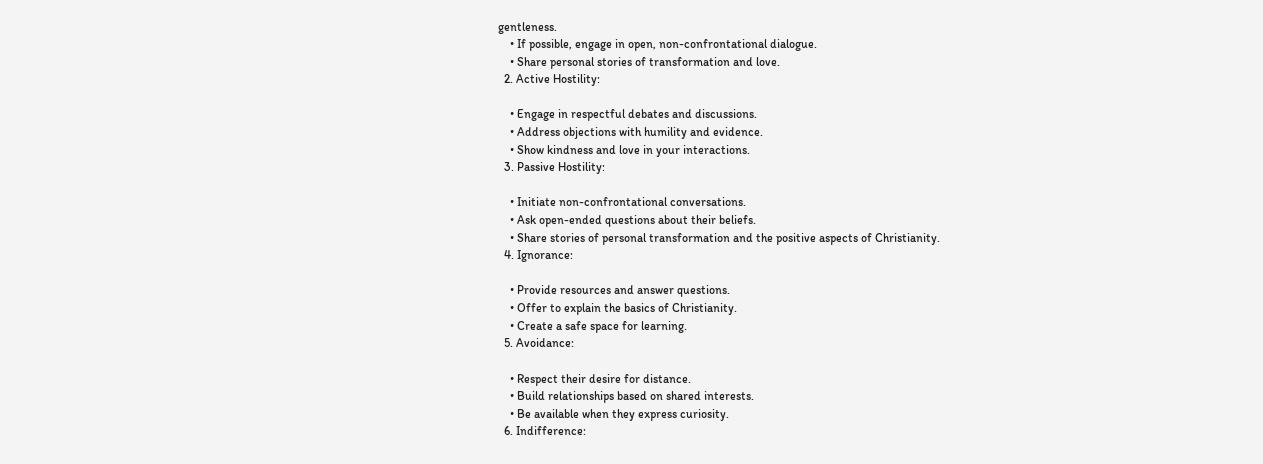gentleness.
    • If possible, engage in open, non-confrontational dialogue.
    • Share personal stories of transformation and love.
  2. Active Hostility:

    • Engage in respectful debates and discussions.
    • Address objections with humility and evidence.
    • Show kindness and love in your interactions.
  3. Passive Hostility:

    • Initiate non-confrontational conversations.
    • Ask open-ended questions about their beliefs.
    • Share stories of personal transformation and the positive aspects of Christianity.
  4. Ignorance:

    • Provide resources and answer questions.
    • Offer to explain the basics of Christianity.
    • Create a safe space for learning.
  5. Avoidance:

    • Respect their desire for distance.
    • Build relationships based on shared interests.
    • Be available when they express curiosity.
  6. Indifference: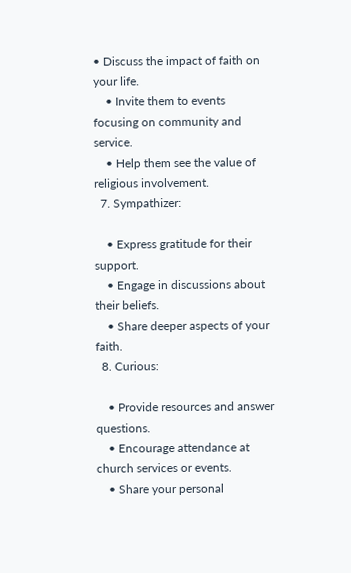• Discuss the impact of faith on your life.
    • Invite them to events focusing on community and service.
    • Help them see the value of religious involvement.
  7. Sympathizer:

    • Express gratitude for their support.
    • Engage in discussions about their beliefs.
    • Share deeper aspects of your faith.
  8. Curious:

    • Provide resources and answer questions.
    • Encourage attendance at church services or events.
    • Share your personal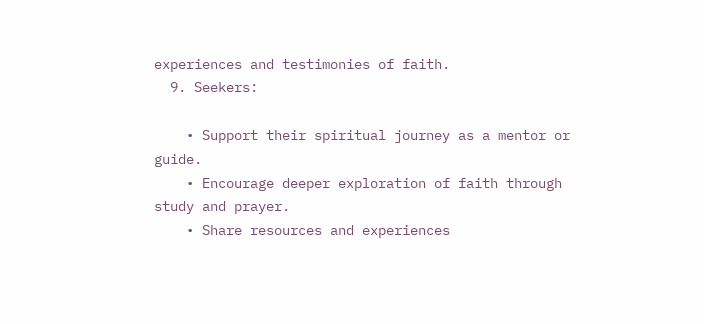experiences and testimonies of faith.
  9. Seekers:

    • Support their spiritual journey as a mentor or guide.
    • Encourage deeper exploration of faith through study and prayer.
    • Share resources and experiences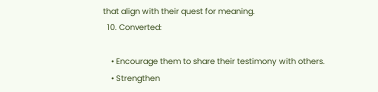that align with their quest for meaning.
  10. Converted:

    • Encourage them to share their testimony with others.
    • Strengthen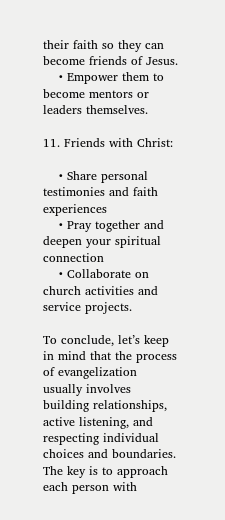their faith so they can become friends of Jesus.
    • Empower them to become mentors or leaders themselves.

11. Friends with Christ:

    • Share personal testimonies and faith experiences
    • Pray together and deepen your spiritual connection
    • Collaborate on church activities and service projects.

To conclude, let’s keep in mind that the process of evangelization usually involves building relationships, active listening, and respecting individual choices and boundaries. The key is to approach each person with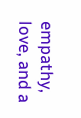empathy, love, and a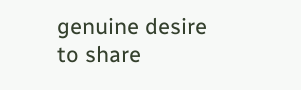genuine desire to share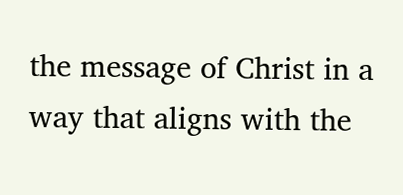the message of Christ in a way that aligns with the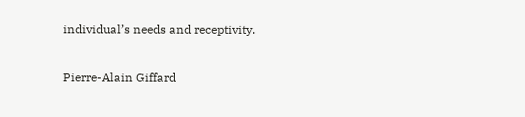individual’s needs and receptivity.

Pierre-Alain Giffard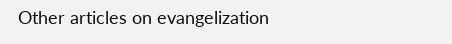Other articles on evangelization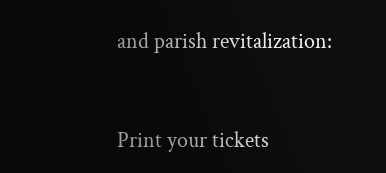and parish revitalization:


Print your tickets